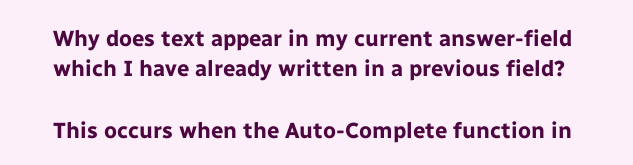Why does text appear in my current answer-field which I have already written in a previous field?

This occurs when the Auto-Complete function in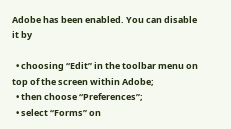Adobe has been enabled. You can disable it by

  • choosing “Edit” in the toolbar menu on top of the screen within Adobe;
  • then choose “Preferences”;
  • select “Forms” on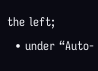the left;
  • under “Auto-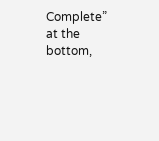Complete” at the bottom,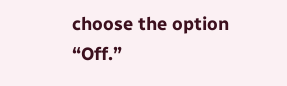choose the option “Off.”